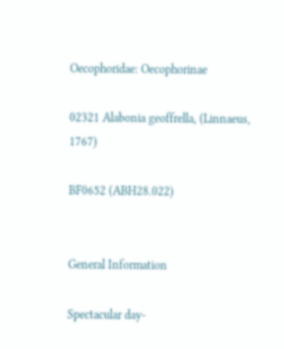Oecophoridae: Oecophorinae

02321 Alabonia geoffrella, (Linnaeus, 1767)

BF0652 (ABH28.022)


General Information

Spectacular day-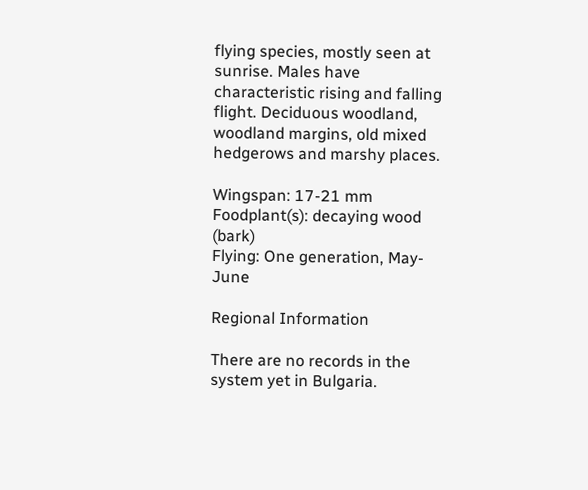flying species, mostly seen at sunrise. Males have characteristic rising and falling flight. Deciduous woodland, woodland margins, old mixed hedgerows and marshy places.

Wingspan: 17-21 mm
Foodplant(s): decaying wood (bark)
Flying: One generation, May-June

Regional Information

There are no records in the system yet in Bulgaria.